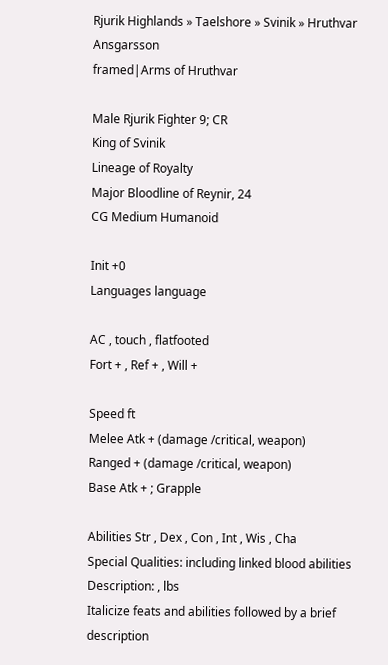Rjurik Highlands » Taelshore » Svinik » Hruthvar Ansgarsson
framed|Arms of Hruthvar

Male Rjurik Fighter 9; CR
King of Svinik
Lineage of Royalty
Major Bloodline of Reynir, 24
CG Medium Humanoid

Init +0
Languages language

AC , touch , flatfooted
Fort + , Ref + , Will +

Speed ft
Melee Atk + (damage /critical, weapon)
Ranged + (damage /critical, weapon)
Base Atk + ; Grapple

Abilities Str , Dex , Con , Int , Wis , Cha
Special Qualities: including linked blood abilities
Description: , lbs
Italicize feats and abilities followed by a brief description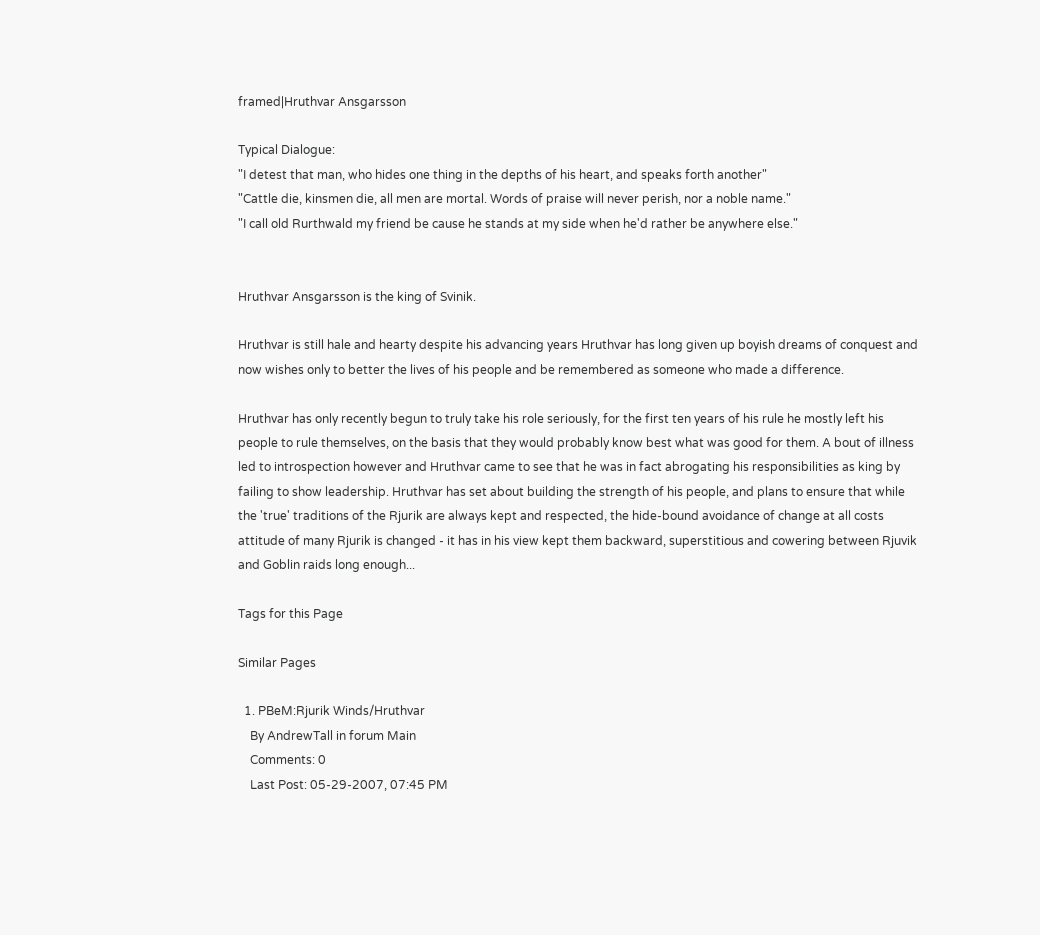framed|Hruthvar Ansgarsson

Typical Dialogue:
"I detest that man, who hides one thing in the depths of his heart, and speaks forth another"
"Cattle die, kinsmen die, all men are mortal. Words of praise will never perish, nor a noble name."
"I call old Rurthwald my friend be cause he stands at my side when he'd rather be anywhere else."


Hruthvar Ansgarsson is the king of Svinik.

Hruthvar is still hale and hearty despite his advancing years Hruthvar has long given up boyish dreams of conquest and now wishes only to better the lives of his people and be remembered as someone who made a difference.

Hruthvar has only recently begun to truly take his role seriously, for the first ten years of his rule he mostly left his people to rule themselves, on the basis that they would probably know best what was good for them. A bout of illness led to introspection however and Hruthvar came to see that he was in fact abrogating his responsibilities as king by failing to show leadership. Hruthvar has set about building the strength of his people, and plans to ensure that while the 'true' traditions of the Rjurik are always kept and respected, the hide-bound avoidance of change at all costs attitude of many Rjurik is changed - it has in his view kept them backward, superstitious and cowering between Rjuvik and Goblin raids long enough...

Tags for this Page

Similar Pages

  1. PBeM:Rjurik Winds/Hruthvar
    By AndrewTall in forum Main
    Comments: 0
    Last Post: 05-29-2007, 07:45 PM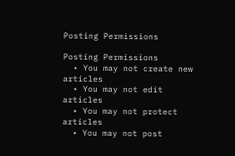Posting Permissions

Posting Permissions
  • You may not create new articles
  • You may not edit articles
  • You may not protect articles
  • You may not post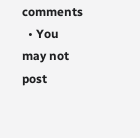comments
  • You may not post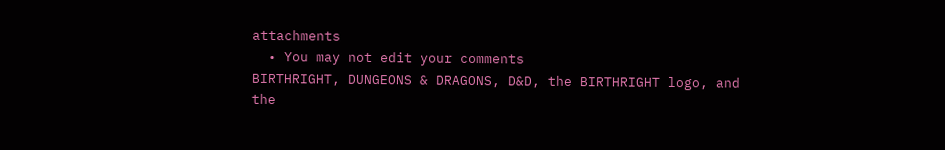attachments
  • You may not edit your comments
BIRTHRIGHT, DUNGEONS & DRAGONS, D&D, the BIRTHRIGHT logo, and the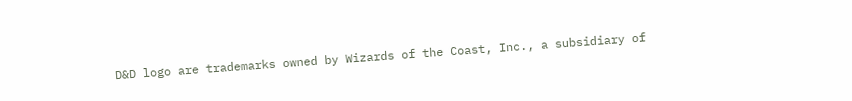D&D logo are trademarks owned by Wizards of the Coast, Inc., a subsidiary of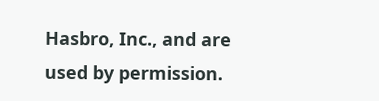Hasbro, Inc., and are used by permission.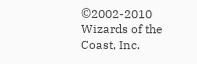©2002-2010 Wizards of the Coast, Inc.